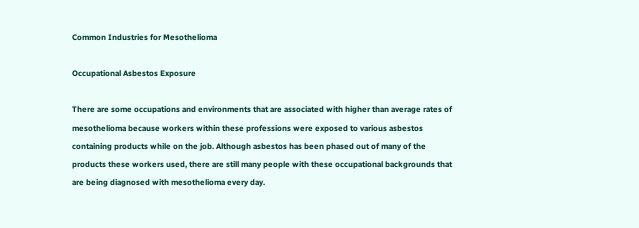Common Industries for Mesothelioma

Occupational Asbestos Exposure

There are some occupations and environments that are associated with higher than average rates of mesothelioma because workers within these professions were exposed to various asbestos containing products while on the job. Although asbestos has been phased out of many of the products these workers used, there are still many people with these occupational backgrounds that are being diagnosed with mesothelioma every day.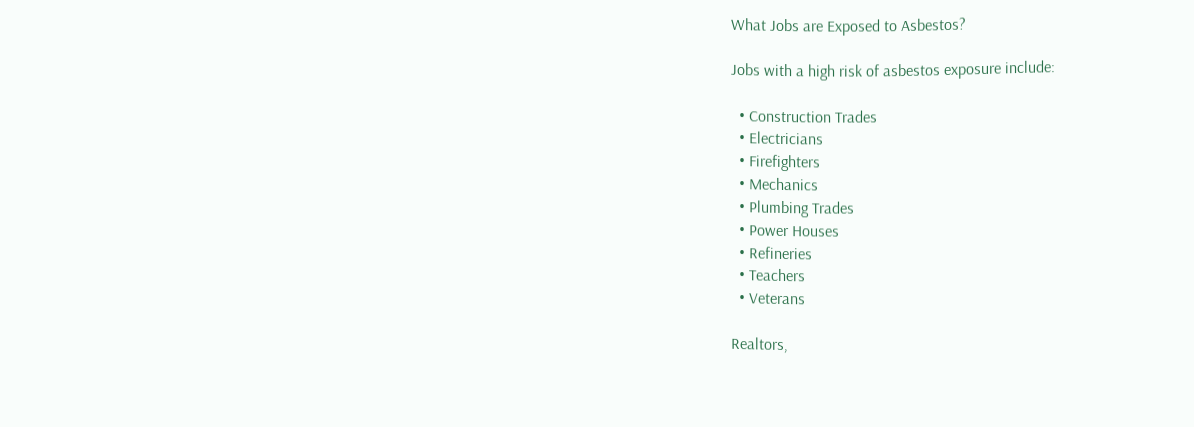What Jobs are Exposed to Asbestos?

Jobs with a high risk of asbestos exposure include:

  • Construction Trades
  • Electricians
  • Firefighters
  • Mechanics
  • Plumbing Trades
  • Power Houses
  • Refineries
  • Teachers
  • Veterans

Realtors,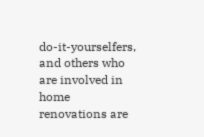do-it-yourselfers, and others who are involved in home renovations are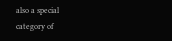also a special category of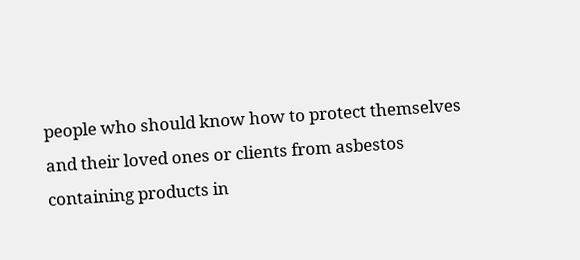people who should know how to protect themselves and their loved ones or clients from asbestos containing products in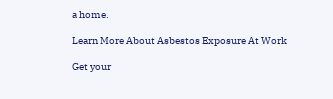a home.

Learn More About Asbestos Exposure At Work

Get your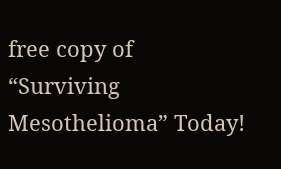free copy of
“Surviving Mesothelioma” Today!